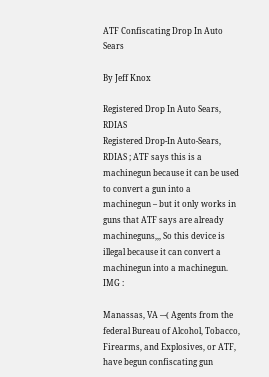ATF Confiscating Drop In Auto Sears

By Jeff Knox

Registered Drop In Auto Sears, RDIAS
Registered Drop-In Auto-Sears, RDIAS ; ATF says this is a machinegun because it can be used to convert a gun into a machinegun – but it only works in guns that ATF says are already machineguns,,, So this device is illegal because it can convert a machinegun into a machinegun. IMG :

Manassas, VA –-( Agents from the federal Bureau of Alcohol, Tobacco, Firearms, and Explosives, or ATF, have begun confiscating gun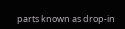parts known as drop-in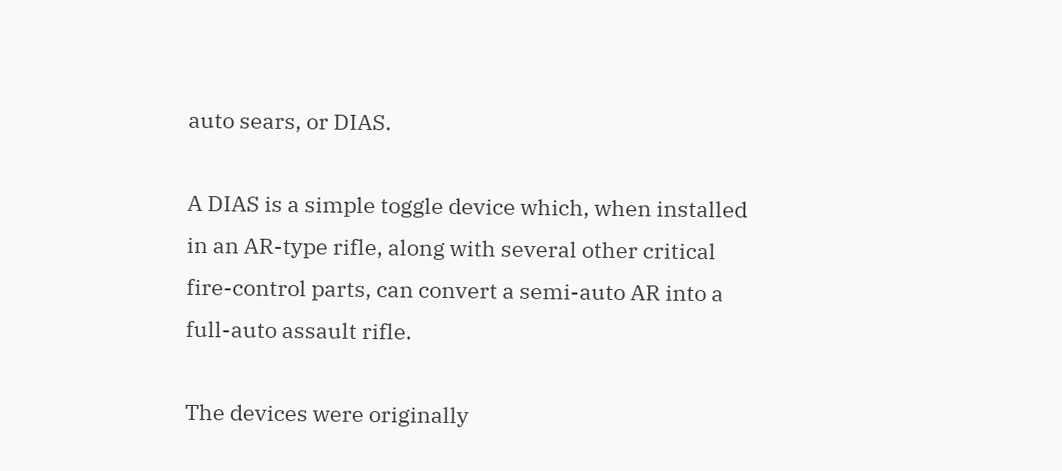auto sears, or DIAS.

A DIAS is a simple toggle device which, when installed in an AR-type rifle, along with several other critical fire-control parts, can convert a semi-auto AR into a full-auto assault rifle.

The devices were originally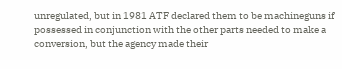unregulated, but in 1981 ATF declared them to be machineguns if possessed in conjunction with the other parts needed to make a conversion, but the agency made their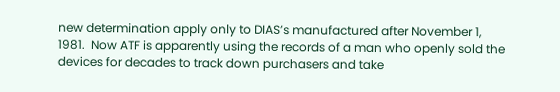new determination apply only to DIAS’s manufactured after November 1, 1981.  Now ATF is apparently using the records of a man who openly sold the devices for decades to track down purchasers and take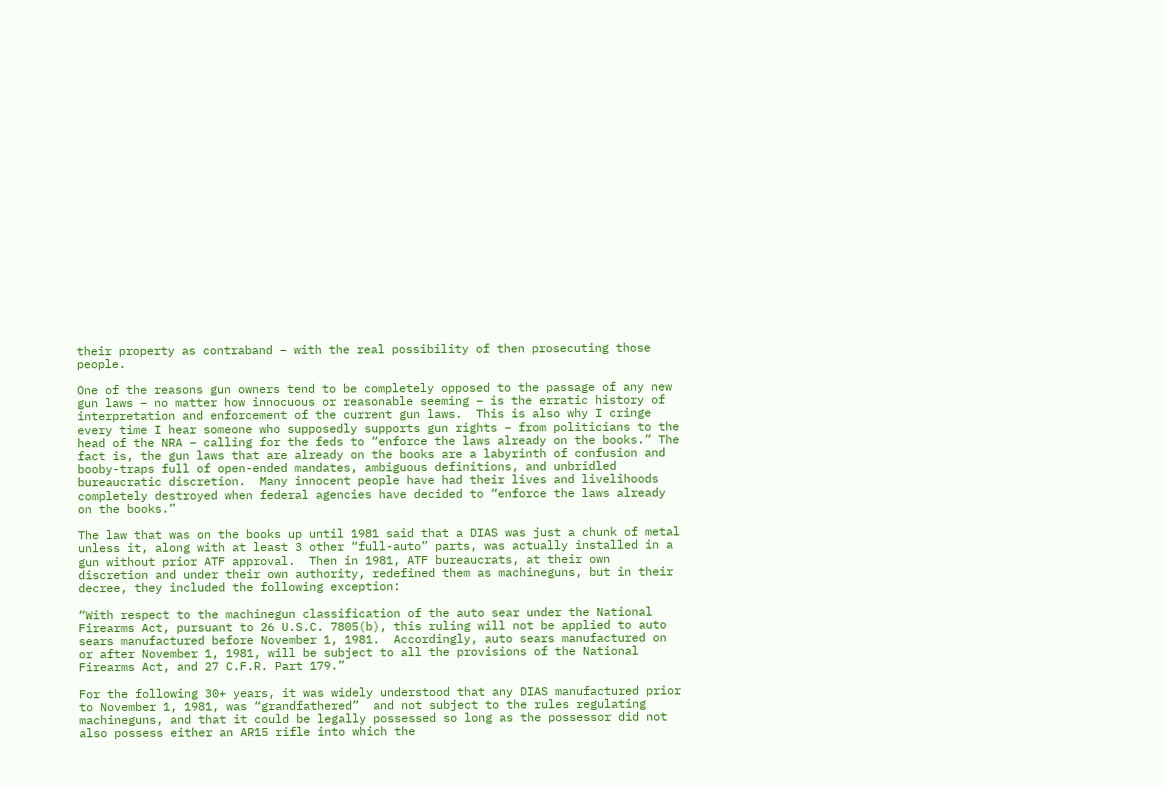their property as contraband – with the real possibility of then prosecuting those people.

One of the reasons gun owners tend to be completely opposed to the passage of any new gun laws – no matter how innocuous or reasonable seeming – is the erratic history of interpretation and enforcement of the current gun laws.  This is also why I cringe every time I hear someone who supposedly supports gun rights – from politicians to the head of the NRA – calling for the feds to “enforce the laws already on the books.” The fact is, the gun laws that are already on the books are a labyrinth of confusion and booby-traps full of open-ended mandates, ambiguous definitions, and unbridled bureaucratic discretion.  Many innocent people have had their lives and livelihoods completely destroyed when federal agencies have decided to “enforce the laws already on the books.”

The law that was on the books up until 1981 said that a DIAS was just a chunk of metal unless it, along with at least 3 other “full-auto” parts, was actually installed in a gun without prior ATF approval.  Then in 1981, ATF bureaucrats, at their own discretion and under their own authority, redefined them as machineguns, but in their decree, they included the following exception:

“With respect to the machinegun classification of the auto sear under the National Firearms Act, pursuant to 26 U.S.C. 7805(b), this ruling will not be applied to auto sears manufactured before November 1, 1981.  Accordingly, auto sears manufactured on or after November 1, 1981, will be subject to all the provisions of the National Firearms Act, and 27 C.F.R. Part 179.”

For the following 30+ years, it was widely understood that any DIAS manufactured prior to November 1, 1981, was “grandfathered”  and not subject to the rules regulating machineguns, and that it could be legally possessed so long as the possessor did not also possess either an AR15 rifle into which the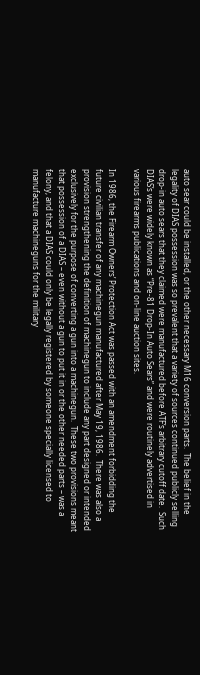auto sear could be installed, or the other necessary M16 conversion parts.  The belief in the legality of DIAS possession was so prevalent that a variety of sources continued publicly selling drop-in auto sears that they claimed were manufactured before ATF’s arbitrary cutoff date.  Such DIAS’s were widely known as “Pre-81 Drop-In Auto Sears” and were routinely advertised in various firearms publications and on-line auction sites.

In 1986, the Firearm Owners’ Protection Act was passed with an amendment forbidding the future civilian transfer of any machinegun manufactured after May 19, 1986.  There was also a provision strengthening the definition of machinegun to include any part designed or intended exclusively for the purpose of converting a gun into a machinegun.  These two provisions meant that possession of a DIAS – even without a gun to put it in or the other needed parts – was a felony, and that a DIAS could only be legally registered by someone specially licensed to manufacture machineguns for the military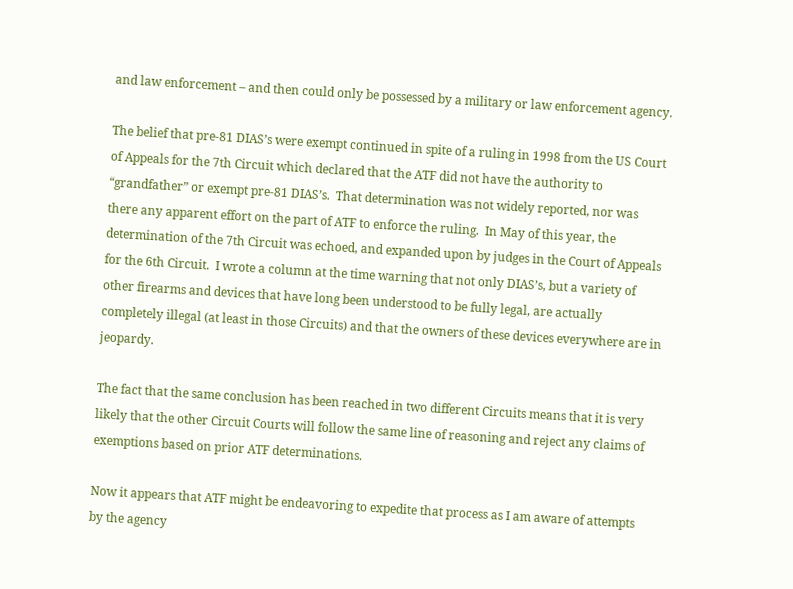and law enforcement – and then could only be possessed by a military or law enforcement agency.

The belief that pre-81 DIAS’s were exempt continued in spite of a ruling in 1998 from the US Court of Appeals for the 7th Circuit which declared that the ATF did not have the authority to “grandfather” or exempt pre-81 DIAS’s.  That determination was not widely reported, nor was there any apparent effort on the part of ATF to enforce the ruling.  In May of this year, the determination of the 7th Circuit was echoed, and expanded upon by judges in the Court of Appeals for the 6th Circuit.  I wrote a column at the time warning that not only DIAS’s, but a variety of other firearms and devices that have long been understood to be fully legal, are actually completely illegal (at least in those Circuits) and that the owners of these devices everywhere are in jeopardy.

The fact that the same conclusion has been reached in two different Circuits means that it is very likely that the other Circuit Courts will follow the same line of reasoning and reject any claims of exemptions based on prior ATF determinations.

Now it appears that ATF might be endeavoring to expedite that process as I am aware of attempts by the agency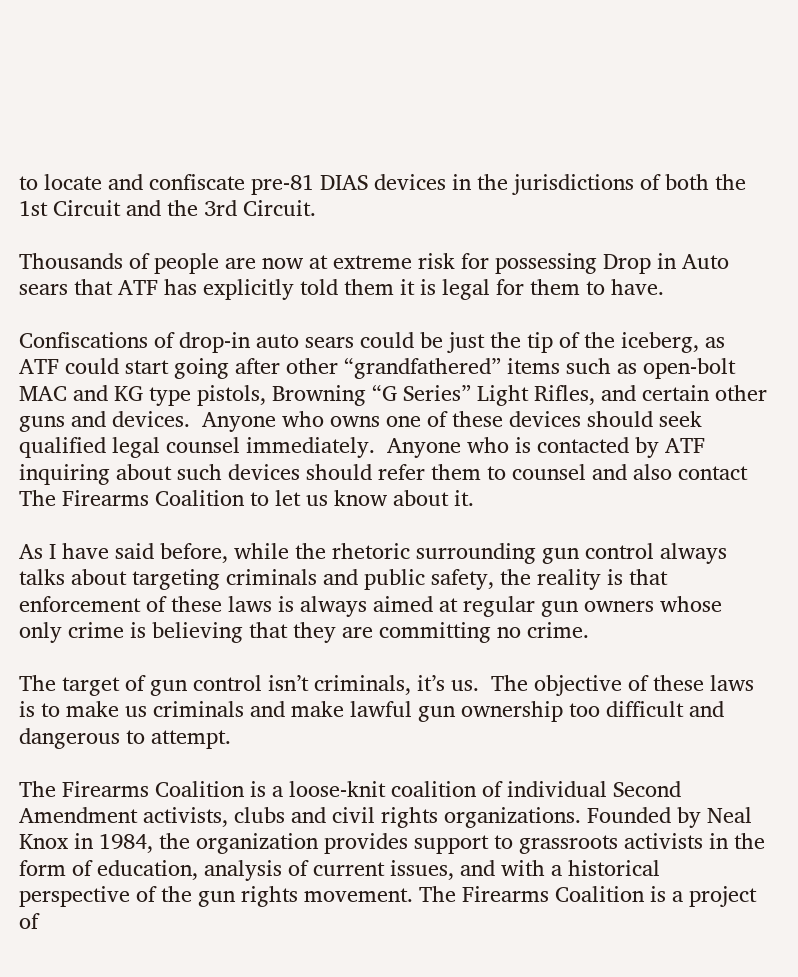to locate and confiscate pre-81 DIAS devices in the jurisdictions of both the 1st Circuit and the 3rd Circuit.

Thousands of people are now at extreme risk for possessing Drop in Auto sears that ATF has explicitly told them it is legal for them to have.

Confiscations of drop-in auto sears could be just the tip of the iceberg, as ATF could start going after other “grandfathered” items such as open-bolt MAC and KG type pistols, Browning “G Series” Light Rifles, and certain other guns and devices.  Anyone who owns one of these devices should seek qualified legal counsel immediately.  Anyone who is contacted by ATF inquiring about such devices should refer them to counsel and also contact The Firearms Coalition to let us know about it.

As I have said before, while the rhetoric surrounding gun control always talks about targeting criminals and public safety, the reality is that enforcement of these laws is always aimed at regular gun owners whose only crime is believing that they are committing no crime.

The target of gun control isn’t criminals, it’s us.  The objective of these laws is to make us criminals and make lawful gun ownership too difficult and dangerous to attempt.

The Firearms Coalition is a loose-knit coalition of individual Second Amendment activists, clubs and civil rights organizations. Founded by Neal Knox in 1984, the organization provides support to grassroots activists in the form of education, analysis of current issues, and with a historical perspective of the gun rights movement. The Firearms Coalition is a project of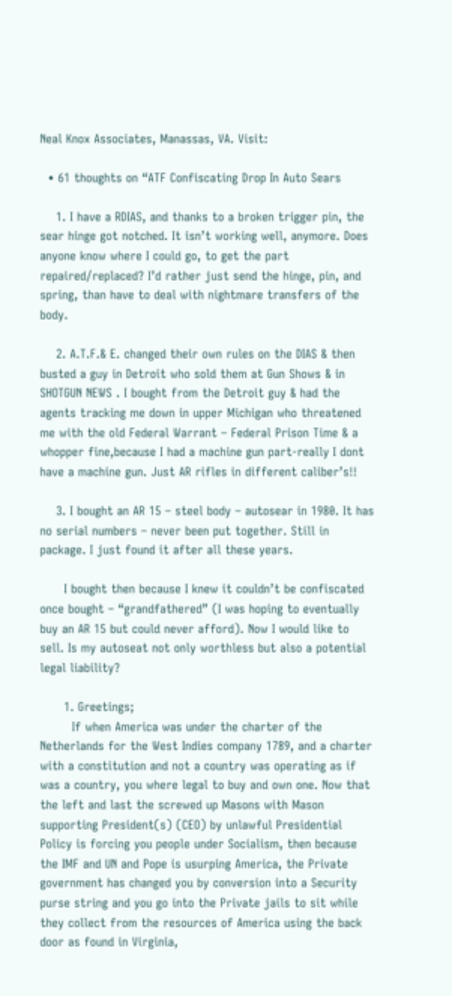Neal Knox Associates, Manassas, VA. Visit:

  • 61 thoughts on “ATF Confiscating Drop In Auto Sears

    1. I have a RDIAS, and thanks to a broken trigger pin, the sear hinge got notched. It isn’t working well, anymore. Does anyone know where I could go, to get the part repaired/replaced? I’d rather just send the hinge, pin, and spring, than have to deal with nightmare transfers of the body.

    2. A.T.F.& E. changed their own rules on the DIAS & then busted a guy in Detroit who sold them at Gun Shows & in SHOTGUN NEWS . I bought from the Detroit guy & had the agents tracking me down in upper Michigan who threatened me with the old Federal Warrant – Federal Prison Time & a whopper fine,because I had a machine gun part-really I dont have a machine gun. Just AR rifles in different caliber’s!!

    3. I bought an AR 15 – steel body – autosear in 1980. It has no serial numbers – never been put together. Still in package. I just found it after all these years.

      I bought then because I knew it couldn’t be confiscated once bought – “grandfathered” (I was hoping to eventually buy an AR 15 but could never afford). Now I would like to sell. Is my autoseat not only worthless but also a potential legal liability?

      1. Greetings;
        If when America was under the charter of the Netherlands for the West Indies company 1789, and a charter with a constitution and not a country was operating as if was a country, you where legal to buy and own one. Now that the left and last the screwed up Masons with Mason supporting President(s) (CEO) by unlawful Presidential Policy is forcing you people under Socialism, then because the IMF and UN and Pope is usurping America, the Private government has changed you by conversion into a Security purse string and you go into the Private jails to sit while they collect from the resources of America using the back door as found in Virginia,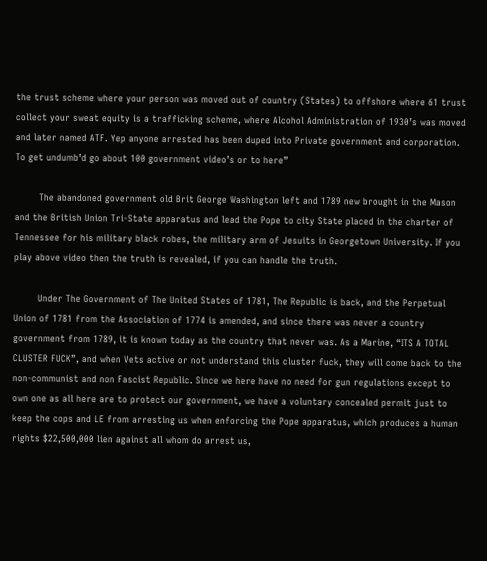the trust scheme where your person was moved out of country (States) to offshore where 61 trust collect your sweat equity is a trafficking scheme, where Alcohol Administration of 1930’s was moved and later named ATF. Yep anyone arrested has been duped into Private government and corporation. To get undumb’d go about 100 government video’s or to here”

        The abandoned government old Brit George Washington left and 1789 new brought in the Mason and the British Union Tri-State apparatus and lead the Pope to city State placed in the charter of Tennessee for his military black robes, the military arm of Jesuits in Georgetown University. If you play above video then the truth is revealed, if you can handle the truth.

        Under The Government of The United States of 1781, The Republic is back, and the Perpetual Union of 1781 from the Association of 1774 is amended, and since there was never a country government from 1789, it is known today as the country that never was. As a Marine, “ITS A TOTAL CLUSTER FUCK”, and when Vets active or not understand this cluster fuck, they will come back to the non-communist and non Fascist Republic. Since we here have no need for gun regulations except to own one as all here are to protect our government, we have a voluntary concealed permit just to keep the cops and LE from arresting us when enforcing the Pope apparatus, which produces a human rights $22,500,000 lien against all whom do arrest us,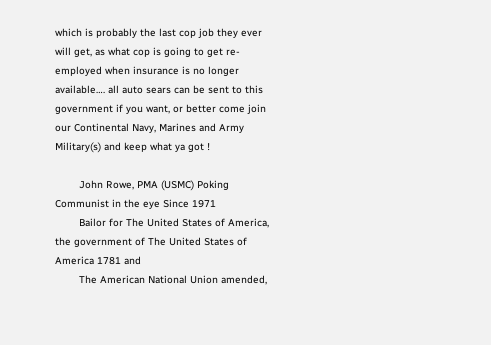which is probably the last cop job they ever will get, as what cop is going to get re-employed when insurance is no longer available…. all auto sears can be sent to this government if you want, or better come join our Continental Navy, Marines and Army Military(s) and keep what ya got !

        John Rowe, PMA (USMC) Poking Communist in the eye Since 1971
        Bailor for The United States of America, the government of The United States of America 1781 and
        The American National Union amended,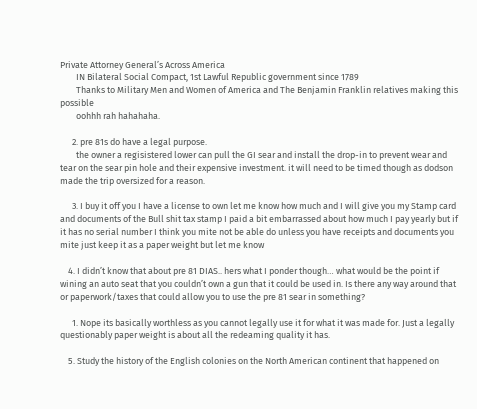Private Attorney General’s Across America
        IN Bilateral Social Compact, 1st Lawful Republic government since 1789
        Thanks to Military Men and Women of America and The Benjamin Franklin relatives making this possible
        oohhh rah hahahaha.

      2. pre 81s do have a legal purpose.
        the owner a regisistered lower can pull the GI sear and install the drop-in to prevent wear and tear on the sear pin hole and their expensive investment. it will need to be timed though as dodson made the trip oversized for a reason.

      3. I buy it off you I have a license to own let me know how much and I will give you my Stamp card and documents of the Bull shit tax stamp I paid a bit embarrassed about how much I pay yearly but if it has no serial number I think you mite not be able do unless you have receipts and documents you mite just keep it as a paper weight but let me know

    4. I didn’t know that about pre 81 DIAS.. hers what I ponder though… what would be the point if wining an auto seat that you couldn’t own a gun that it could be used in. Is there any way around that or paperwork/taxes that could allow you to use the pre 81 sear in something?

      1. Nope its basically worthless as you cannot legally use it for what it was made for. Just a legally questionably paper weight is about all the redeaming quality it has.

    5. Study the history of the English colonies on the North American continent that happened on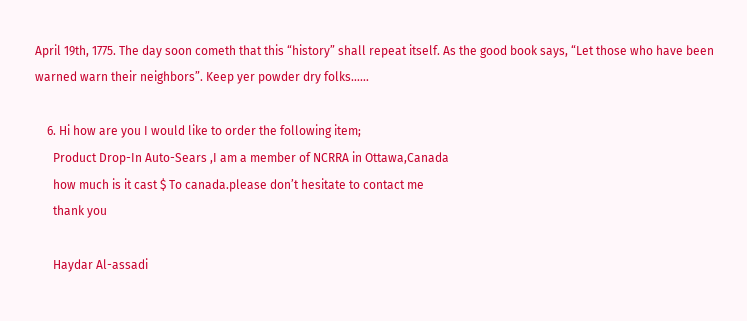April 19th, 1775. The day soon cometh that this “history” shall repeat itself. As the good book says, “Let those who have been warned warn their neighbors”. Keep yer powder dry folks……

    6. Hi how are you I would like to order the following item;
      Product Drop-In Auto-Sears ,I am a member of NCRRA in Ottawa,Canada
      how much is it cast $ To canada.please don’t hesitate to contact me
      thank you

      Haydar Al-assadi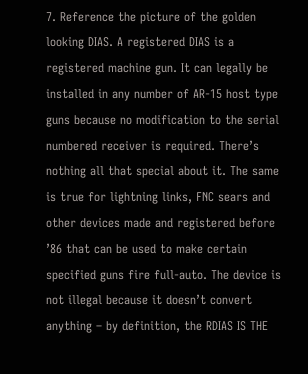7. Reference the picture of the golden looking DIAS. A registered DIAS is a registered machine gun. It can legally be installed in any number of AR-15 host type guns because no modification to the serial numbered receiver is required. There’s nothing all that special about it. The same is true for lightning links, FNC sears and other devices made and registered before ’86 that can be used to make certain specified guns fire full-auto. The device is not illegal because it doesn’t convert anything – by definition, the RDIAS IS THE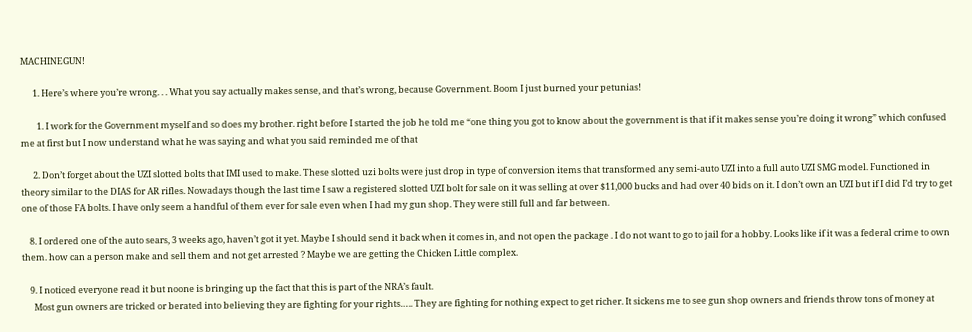MACHINEGUN!

      1. Here’s where you’re wrong. . . What you say actually makes sense, and that’s wrong, because Government. Boom I just burned your petunias!

        1. I work for the Government myself and so does my brother. right before I started the job he told me “one thing you got to know about the government is that if it makes sense you’re doing it wrong” which confused me at first but I now understand what he was saying and what you said reminded me of that

      2. Don’t forget about the UZI slotted bolts that IMI used to make. These slotted uzi bolts were just drop in type of conversion items that transformed any semi-auto UZI into a full auto UZI SMG model. Functioned in theory similar to the DIAS for AR rifles. Nowadays though the last time I saw a registered slotted UZI bolt for sale on it was selling at over $11,000 bucks and had over 40 bids on it. I don’t own an UZI but if I did I’d try to get one of those FA bolts. I have only seem a handful of them ever for sale even when I had my gun shop. They were still full and far between.

    8. I ordered one of the auto sears, 3 weeks ago, haven’t got it yet. Maybe I should send it back when it comes in, and not open the package . I do not want to go to jail for a hobby. Looks like if it was a federal crime to own them. how can a person make and sell them and not get arrested ? Maybe we are getting the Chicken Little complex.

    9. I noticed everyone read it but noone is bringing up the fact that this is part of the NRA’s fault.
      Most gun owners are tricked or berated into believing they are fighting for your rights….. They are fighting for nothing expect to get richer. It sickens me to see gun shop owners and friends throw tons of money at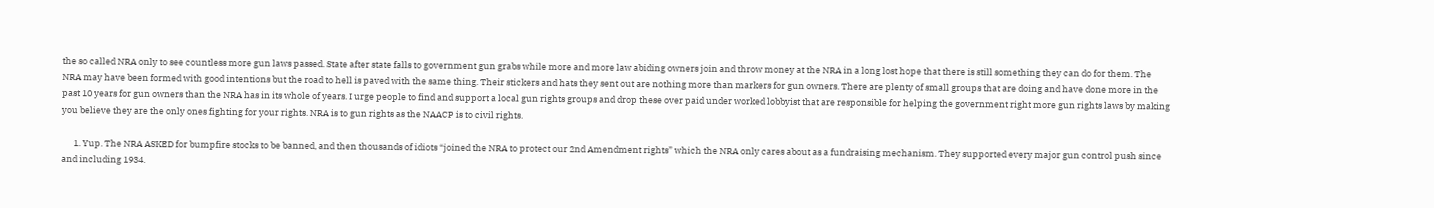the so called NRA only to see countless more gun laws passed. State after state falls to government gun grabs while more and more law abiding owners join and throw money at the NRA in a long lost hope that there is still something they can do for them. The NRA may have been formed with good intentions but the road to hell is paved with the same thing. Their stickers and hats they sent out are nothing more than markers for gun owners. There are plenty of small groups that are doing and have done more in the past 10 years for gun owners than the NRA has in its whole of years. I urge people to find and support a local gun rights groups and drop these over paid under worked lobbyist that are responsible for helping the government right more gun rights laws by making you believe they are the only ones fighting for your rights. NRA is to gun rights as the NAACP is to civil rights.

      1. Yup. The NRA ASKED for bumpfire stocks to be banned, and then thousands of idiots “joined the NRA to protect our 2nd Amendment rights” which the NRA only cares about as a fundraising mechanism. They supported every major gun control push since and including 1934.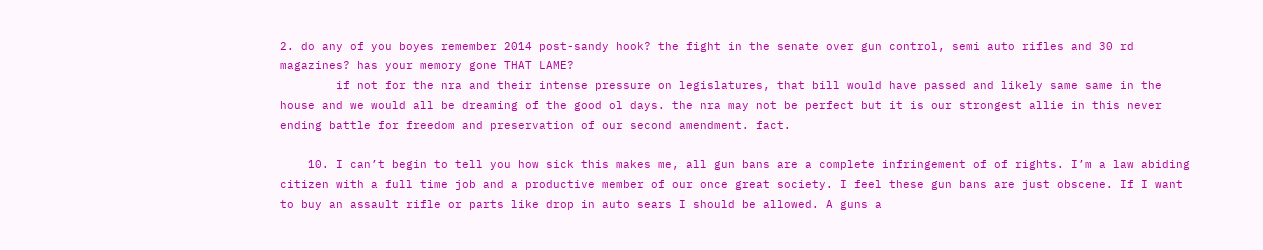2. do any of you boyes remember 2014 post-sandy hook? the fight in the senate over gun control, semi auto rifles and 30 rd magazines? has your memory gone THAT LAME?
        if not for the nra and their intense pressure on legislatures, that bill would have passed and likely same same in the house and we would all be dreaming of the good ol days. the nra may not be perfect but it is our strongest allie in this never ending battle for freedom and preservation of our second amendment. fact.

    10. I can’t begin to tell you how sick this makes me, all gun bans are a complete infringement of of rights. I’m a law abiding citizen with a full time job and a productive member of our once great society. I feel these gun bans are just obscene. If I want to buy an assault rifle or parts like drop in auto sears I should be allowed. A guns a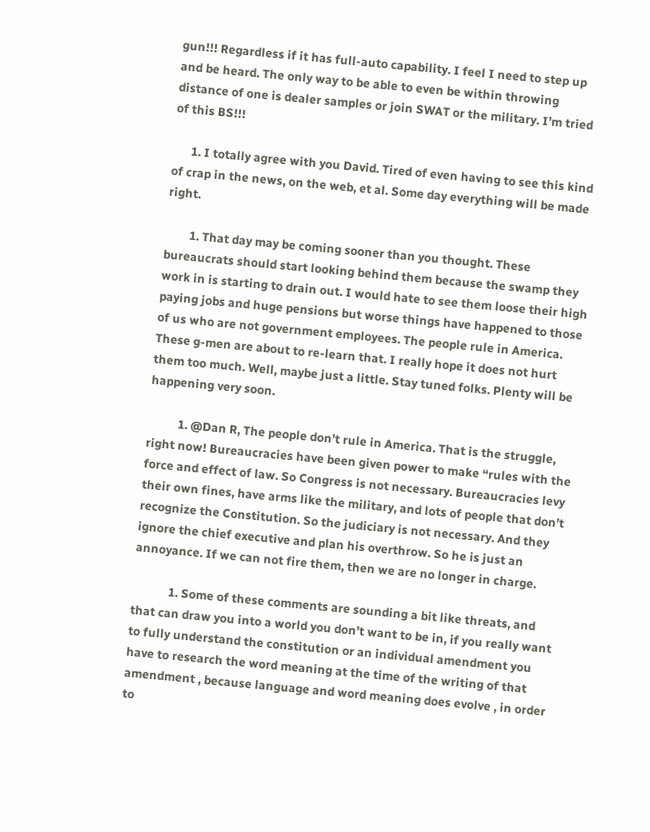gun!!! Regardless if it has full-auto capability. I feel I need to step up and be heard. The only way to be able to even be within throwing distance of one is dealer samples or join SWAT or the military. I’m tried of this BS!!!

      1. I totally agree with you David. Tired of even having to see this kind of crap in the news, on the web, et al. Some day everything will be made right.

        1. That day may be coming sooner than you thought. These bureaucrats should start looking behind them because the swamp they work in is starting to drain out. I would hate to see them loose their high paying jobs and huge pensions but worse things have happened to those of us who are not government employees. The people rule in America. These g-men are about to re-learn that. I really hope it does not hurt them too much. Well, maybe just a little. Stay tuned folks. Plenty will be happening very soon.

          1. @Dan R, The people don’t rule in America. That is the struggle, right now! Bureaucracies have been given power to make “rules with the force and effect of law. So Congress is not necessary. Bureaucracies levy their own fines, have arms like the military, and lots of people that don’t recognize the Constitution. So the judiciary is not necessary. And they ignore the chief executive and plan his overthrow. So he is just an annoyance. If we can not fire them, then we are no longer in charge.

            1. Some of these comments are sounding a bit like threats, and that can draw you into a world you don’t want to be in, if you really want to fully understand the constitution or an individual amendment you have to research the word meaning at the time of the writing of that amendment , because language and word meaning does evolve , in order to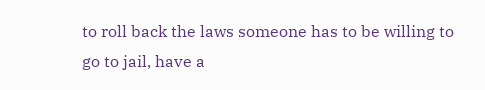to roll back the laws someone has to be willing to go to jail, have a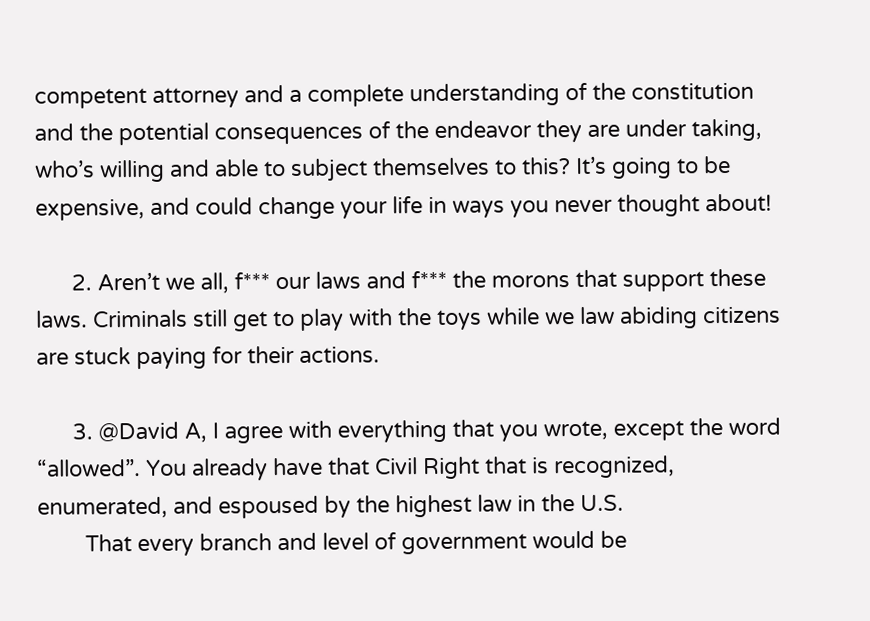competent attorney and a complete understanding of the constitution and the potential consequences of the endeavor they are under taking, who’s willing and able to subject themselves to this? It’s going to be expensive, and could change your life in ways you never thought about!

      2. Aren’t we all, f*** our laws and f*** the morons that support these laws. Criminals still get to play with the toys while we law abiding citizens are stuck paying for their actions.

      3. @David A, I agree with everything that you wrote, except the word “allowed”. You already have that Civil Right that is recognized, enumerated, and espoused by the highest law in the U.S.
        That every branch and level of government would be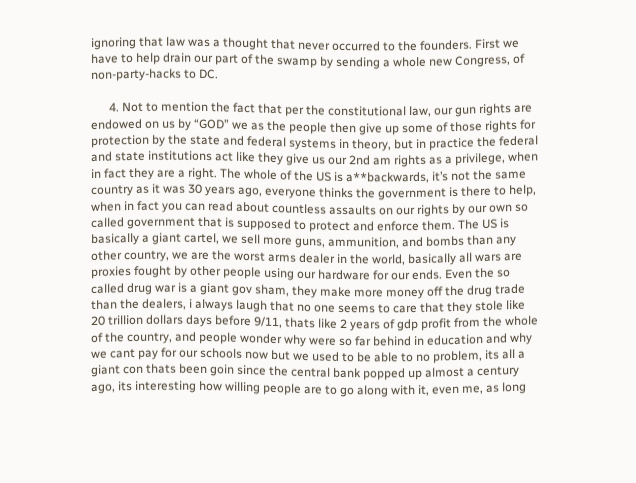ignoring that law was a thought that never occurred to the founders. First we have to help drain our part of the swamp by sending a whole new Congress, of non-party-hacks to DC.

      4. Not to mention the fact that per the constitutional law, our gun rights are endowed on us by “GOD” we as the people then give up some of those rights for protection by the state and federal systems in theory, but in practice the federal and state institutions act like they give us our 2nd am rights as a privilege, when in fact they are a right. The whole of the US is a**backwards, it’s not the same country as it was 30 years ago, everyone thinks the government is there to help, when in fact you can read about countless assaults on our rights by our own so called government that is supposed to protect and enforce them. The US is basically a giant cartel, we sell more guns, ammunition, and bombs than any other country, we are the worst arms dealer in the world, basically all wars are proxies fought by other people using our hardware for our ends. Even the so called drug war is a giant gov sham, they make more money off the drug trade than the dealers, i always laugh that no one seems to care that they stole like 20 trillion dollars days before 9/11, thats like 2 years of gdp profit from the whole of the country, and people wonder why were so far behind in education and why we cant pay for our schools now but we used to be able to no problem, its all a giant con thats been goin since the central bank popped up almost a century ago, its interesting how willing people are to go along with it, even me, as long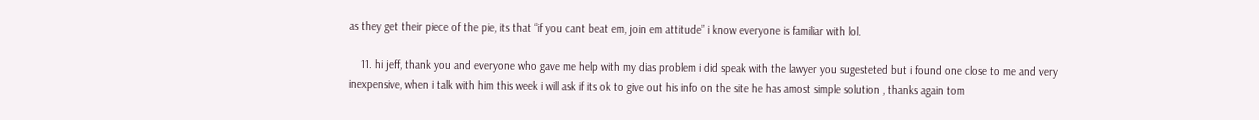as they get their piece of the pie, its that “if you cant beat em, join em attitude” i know everyone is familiar with lol.

    11. hi jeff, thank you and everyone who gave me help with my dias problem i did speak with the lawyer you sugesteted but i found one close to me and very inexpensive, when i talk with him this week i will ask if its ok to give out his info on the site he has amost simple solution , thanks again tom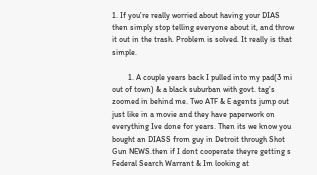1. If you’re really worried about having your DIAS then simply stop telling everyone about it, and throw it out in the trash. Problem is solved. It really is that simple.

        1. A couple years back I pulled into my pad(3 mi out of town) & a black suburban with govt. tag’s zoomed in behind me. Two ATF & E agents jump out just like in a movie and they have paperwork on everything Ive done for years. Then its we know you bought an DIASS from guy in Detroit through Shot Gun NEWS.then if I dont cooperate theyre getting s Federal Search Warrant & Im looking at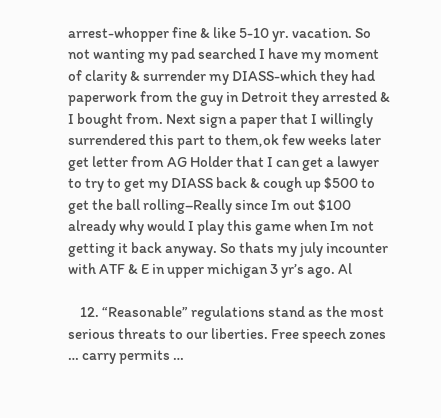arrest-whopper fine & like 5-10 yr. vacation. So not wanting my pad searched I have my moment of clarity & surrender my DIASS-which they had paperwork from the guy in Detroit they arrested & I bought from. Next sign a paper that I willingly surrendered this part to them,ok few weeks later get letter from AG Holder that I can get a lawyer to try to get my DIASS back & cough up $500 to get the ball rolling–Really since Im out $100 already why would I play this game when Im not getting it back anyway. So thats my july incounter with ATF & E in upper michigan 3 yr’s ago. Al

    12. “Reasonable” regulations stand as the most serious threats to our liberties. Free speech zones … carry permits …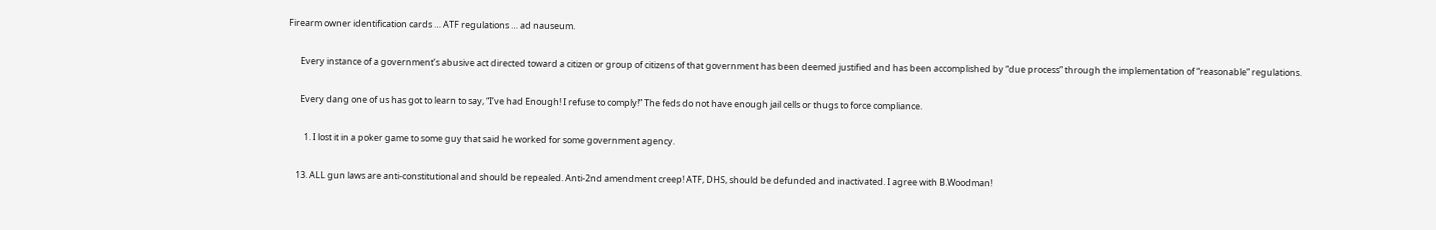Firearm owner identification cards … ATF regulations … ad nauseum.

      Every instance of a government’s abusive act directed toward a citizen or group of citizens of that government has been deemed justified and has been accomplished by “due process” through the implementation of “reasonable” regulations.

      Every dang one of us has got to learn to say, “I’ve had Enough! I refuse to comply!” The feds do not have enough jail cells or thugs to force compliance.

        1. I lost it in a poker game to some guy that said he worked for some government agency.

    13. ALL gun laws are anti-constitutional and should be repealed. Anti-2nd amendment creep! ATF, DHS, should be defunded and inactivated. I agree with B.Woodman!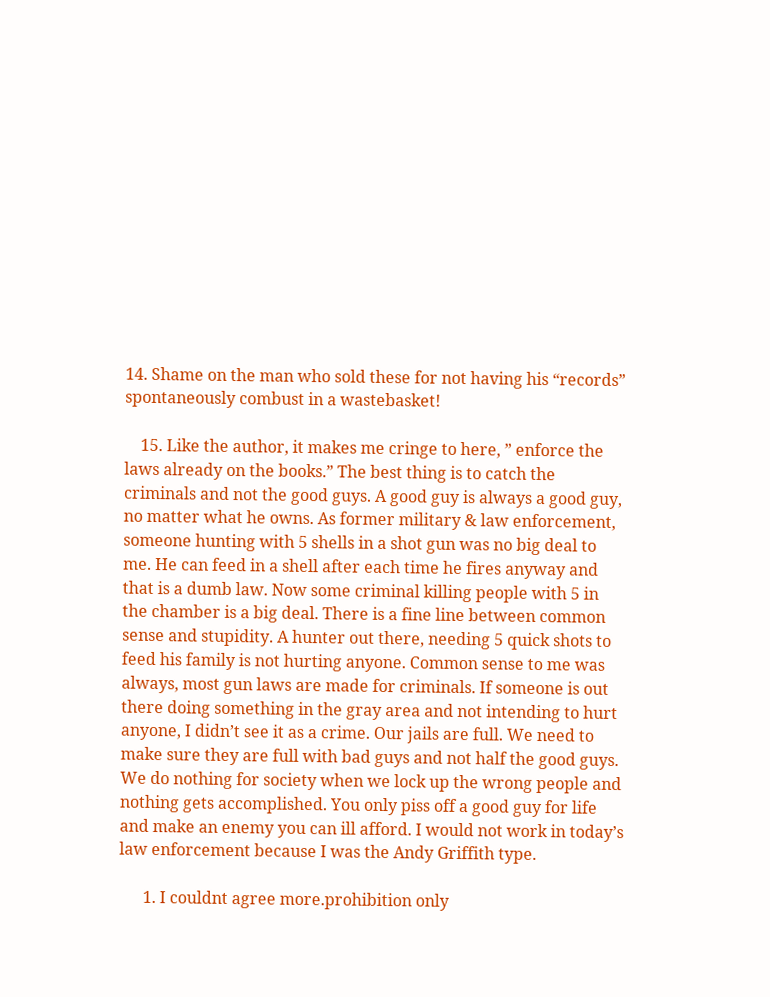14. Shame on the man who sold these for not having his “records” spontaneously combust in a wastebasket!

    15. Like the author, it makes me cringe to here, ” enforce the laws already on the books.” The best thing is to catch the criminals and not the good guys. A good guy is always a good guy, no matter what he owns. As former military & law enforcement, someone hunting with 5 shells in a shot gun was no big deal to me. He can feed in a shell after each time he fires anyway and that is a dumb law. Now some criminal killing people with 5 in the chamber is a big deal. There is a fine line between common sense and stupidity. A hunter out there, needing 5 quick shots to feed his family is not hurting anyone. Common sense to me was always, most gun laws are made for criminals. If someone is out there doing something in the gray area and not intending to hurt anyone, I didn’t see it as a crime. Our jails are full. We need to make sure they are full with bad guys and not half the good guys. We do nothing for society when we lock up the wrong people and nothing gets accomplished. You only piss off a good guy for life and make an enemy you can ill afford. I would not work in today’s law enforcement because I was the Andy Griffith type.

      1. I couldnt agree more.prohibition only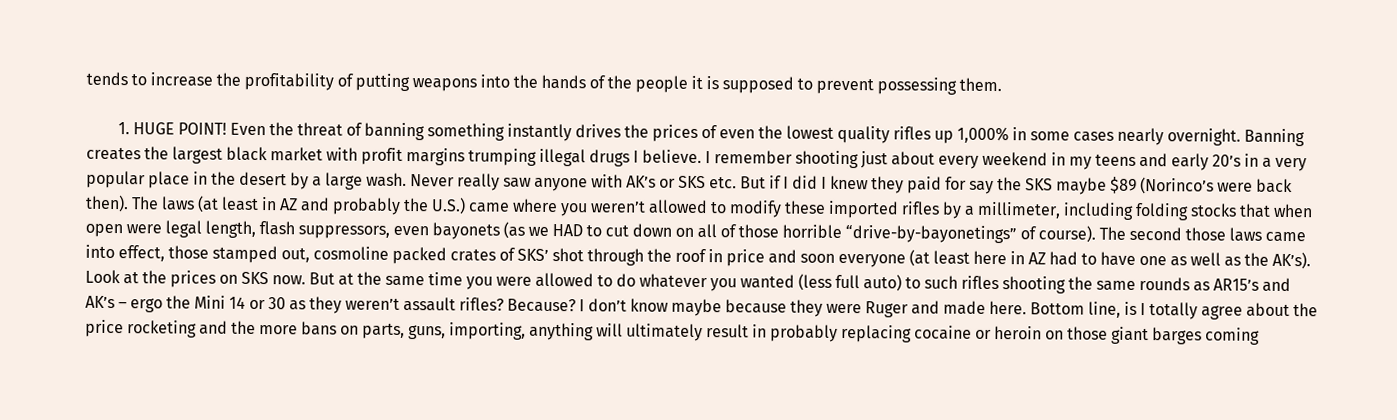tends to increase the profitability of putting weapons into the hands of the people it is supposed to prevent possessing them.

        1. HUGE POINT! Even the threat of banning something instantly drives the prices of even the lowest quality rifles up 1,000% in some cases nearly overnight. Banning creates the largest black market with profit margins trumping illegal drugs I believe. I remember shooting just about every weekend in my teens and early 20’s in a very popular place in the desert by a large wash. Never really saw anyone with AK’s or SKS etc. But if I did I knew they paid for say the SKS maybe $89 (Norinco’s were back then). The laws (at least in AZ and probably the U.S.) came where you weren’t allowed to modify these imported rifles by a millimeter, including folding stocks that when open were legal length, flash suppressors, even bayonets (as we HAD to cut down on all of those horrible “drive-by-bayonetings” of course). The second those laws came into effect, those stamped out, cosmoline packed crates of SKS’ shot through the roof in price and soon everyone (at least here in AZ had to have one as well as the AK’s). Look at the prices on SKS now. But at the same time you were allowed to do whatever you wanted (less full auto) to such rifles shooting the same rounds as AR15’s and AK’s – ergo the Mini 14 or 30 as they weren’t assault rifles? Because? I don’t know maybe because they were Ruger and made here. Bottom line, is I totally agree about the price rocketing and the more bans on parts, guns, importing, anything will ultimately result in probably replacing cocaine or heroin on those giant barges coming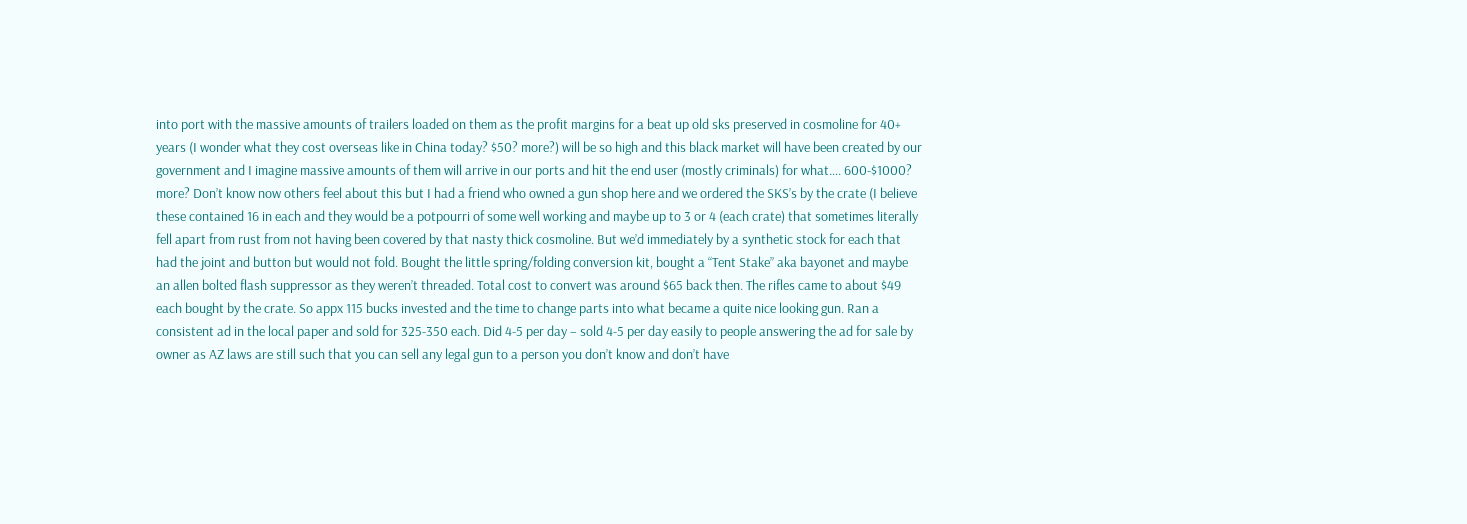into port with the massive amounts of trailers loaded on them as the profit margins for a beat up old sks preserved in cosmoline for 40+ years (I wonder what they cost overseas like in China today? $50? more?) will be so high and this black market will have been created by our government and I imagine massive amounts of them will arrive in our ports and hit the end user (mostly criminals) for what…. 600-$1000? more? Don’t know now others feel about this but I had a friend who owned a gun shop here and we ordered the SKS’s by the crate (I believe these contained 16 in each and they would be a potpourri of some well working and maybe up to 3 or 4 (each crate) that sometimes literally fell apart from rust from not having been covered by that nasty thick cosmoline. But we’d immediately by a synthetic stock for each that had the joint and button but would not fold. Bought the little spring/folding conversion kit, bought a “Tent Stake” aka bayonet and maybe an allen bolted flash suppressor as they weren’t threaded. Total cost to convert was around $65 back then. The rifles came to about $49 each bought by the crate. So appx 115 bucks invested and the time to change parts into what became a quite nice looking gun. Ran a consistent ad in the local paper and sold for 325-350 each. Did 4-5 per day – sold 4-5 per day easily to people answering the ad for sale by owner as AZ laws are still such that you can sell any legal gun to a person you don’t know and don’t have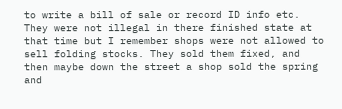to write a bill of sale or record ID info etc. They were not illegal in there finished state at that time but I remember shops were not allowed to sell folding stocks. They sold them fixed, and then maybe down the street a shop sold the spring and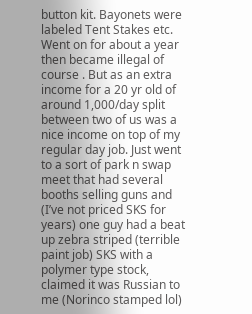button kit. Bayonets were labeled Tent Stakes etc. Went on for about a year then became illegal of course . But as an extra income for a 20 yr old of around 1,000/day split between two of us was a nice income on top of my regular day job. Just went to a sort of park n swap meet that had several booths selling guns and (I’ve not priced SKS for years) one guy had a beat up zebra striped (terrible paint job) SKS with a polymer type stock, claimed it was Russian to me (Norinco stamped lol)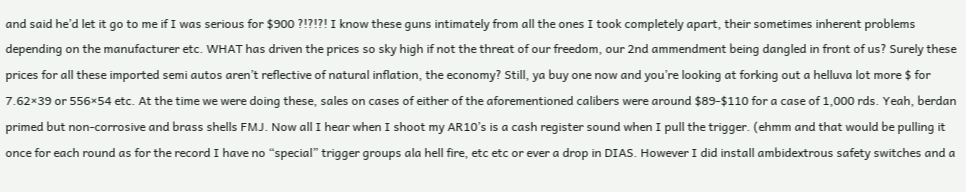and said he’d let it go to me if I was serious for $900 ?!?!?! I know these guns intimately from all the ones I took completely apart, their sometimes inherent problems depending on the manufacturer etc. WHAT has driven the prices so sky high if not the threat of our freedom, our 2nd ammendment being dangled in front of us? Surely these prices for all these imported semi autos aren’t reflective of natural inflation, the economy? Still, ya buy one now and you’re looking at forking out a helluva lot more $ for 7.62×39 or 556×54 etc. At the time we were doing these, sales on cases of either of the aforementioned calibers were around $89-$110 for a case of 1,000 rds. Yeah, berdan primed but non-corrosive and brass shells FMJ. Now all I hear when I shoot my AR10’s is a cash register sound when I pull the trigger. (ehmm and that would be pulling it once for each round as for the record I have no “special” trigger groups ala hell fire, etc etc or ever a drop in DIAS. However I did install ambidextrous safety switches and a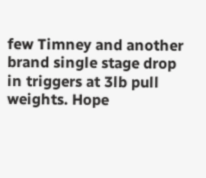few Timney and another brand single stage drop in triggers at 3lb pull weights. Hope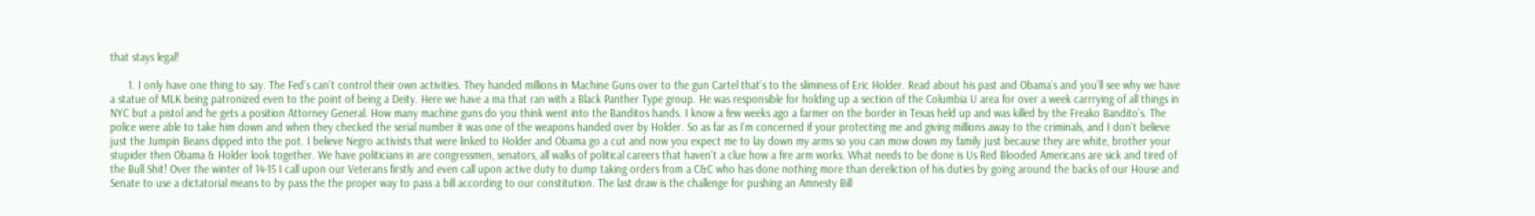that stays legal!

      1. I only have one thing to say. The Fed’s can’t control their own activities. They handed millions in Machine Guns over to the gun Cartel that’s to the sliminess of Eric Holder. Read about his past and Obama’s and you’ll see why we have a statue of MLK being patronized even to the point of being a Deity. Here we have a ma that ran with a Black Panther Type group. He was responsible for holding up a section of the Columbia U area for over a week carrrying of all things in NYC but a pistol and he gets a position Attorney General. How many machine guns do you think went into the Banditos hands. I know a few weeks ago a farmer on the border in Texas held up and was killed by the Freako Bandito’s. The police were able to take him down and when they checked the serial number it was one of the weapons handed over by Holder. So as far as I’m concerned if your protecting me and giving millions away to the criminals, and I don’t believe just the Jumpin Beans dipped into the pot. I believe Negro activists that were linked to Holder and Obama go a cut and now you expect me to lay down my arms so you can mow down my family just because they are white, brother your stupider then Obama & Holder look together. We have politicians in are congressmen, senators, all walks of political careers that haven’t a clue how a fire arm works. What needs to be done is Us Red Blooded Americans are sick and tired of the Bull Shit! Over the winter of 14-15 I call upon our Veterans firstly and even call upon active duty to dump taking orders from a C&C who has done nothing more than dereliction of his duties by going around the backs of our House and Senate to use a dictatorial means to by pass the the proper way to pass a bill according to our constitution. The last draw is the challenge for pushing an Amnesty Bill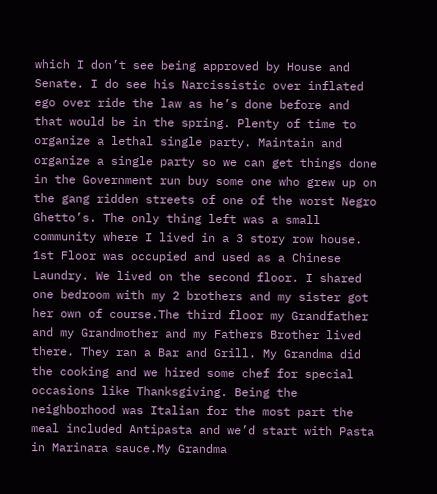which I don’t see being approved by House and Senate. I do see his Narcissistic over inflated ego over ride the law as he’s done before and that would be in the spring. Plenty of time to organize a lethal single party. Maintain and organize a single party so we can get things done in the Government run buy some one who grew up on the gang ridden streets of one of the worst Negro Ghetto’s. The only thing left was a small community where I lived in a 3 story row house. 1st Floor was occupied and used as a Chinese Laundry. We lived on the second floor. I shared one bedroom with my 2 brothers and my sister got her own of course.The third floor my Grandfather and my Grandmother and my Fathers Brother lived there. They ran a Bar and Grill. My Grandma did the cooking and we hired some chef for special occasions like Thanksgiving. Being the neighborhood was Italian for the most part the meal included Antipasta and we’d start with Pasta in Marinara sauce.My Grandma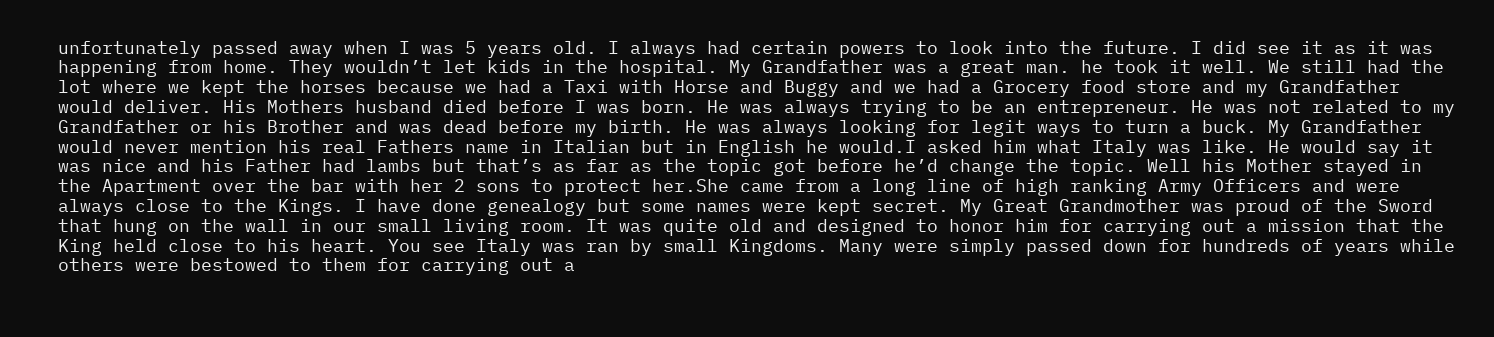unfortunately passed away when I was 5 years old. I always had certain powers to look into the future. I did see it as it was happening from home. They wouldn’t let kids in the hospital. My Grandfather was a great man. he took it well. We still had the lot where we kept the horses because we had a Taxi with Horse and Buggy and we had a Grocery food store and my Grandfather would deliver. His Mothers husband died before I was born. He was always trying to be an entrepreneur. He was not related to my Grandfather or his Brother and was dead before my birth. He was always looking for legit ways to turn a buck. My Grandfather would never mention his real Fathers name in Italian but in English he would.I asked him what Italy was like. He would say it was nice and his Father had lambs but that’s as far as the topic got before he’d change the topic. Well his Mother stayed in the Apartment over the bar with her 2 sons to protect her.She came from a long line of high ranking Army Officers and were always close to the Kings. I have done genealogy but some names were kept secret. My Great Grandmother was proud of the Sword that hung on the wall in our small living room. It was quite old and designed to honor him for carrying out a mission that the King held close to his heart. You see Italy was ran by small Kingdoms. Many were simply passed down for hundreds of years while others were bestowed to them for carrying out a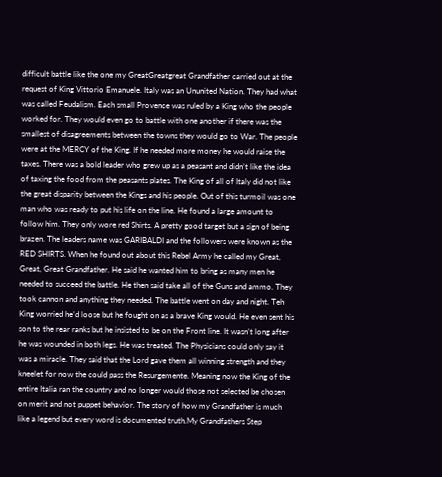difficult battle like the one my GreatGreatgreat Grandfather carried out at the request of King Vittorio Emanuele. Italy was an Ununited Nation. They had what was called Feudalism. Each small Provence was ruled by a King who the people worked for. They would even go to battle with one another if there was the smallest of disagreements between the towns they would go to War. The people were at the MERCY of the King. If he needed more money he would raise the taxes. There was a bold leader who grew up as a peasant and didn’t like the idea of taxing the food from the peasants plates. The King of all of Italy did not like the great disparity between the Kings and his people. Out of this turmoil was one man who was ready to put his life on the line. He found a large amount to follow him. They only wore red Shirts. A pretty good target but a sign of being brazen. The leaders name was GARIBALDI and the followers were known as the RED SHIRTS. When he found out about this Rebel Army he called my Great, Great, Great Grandfather. He said he wanted him to bring as many men he needed to succeed the battle. He then said take all of the Guns and ammo. They took cannon and anything they needed. The battle went on day and night. Teh King worried he’d loose but he fought on as a brave King would. He even sent his son to the rear ranks but he insisted to be on the Front line. It wasn’t long after he was wounded in both legs. He was treated. The Physicians could only say it was a miracle. They said that the Lord gave them all winning strength and they kneelet for now the could pass the Resurgemente. Meaning now the King of the entire Italia ran the country and no longer would those not selected be chosen on merit and not puppet behavior. The story of how my Grandfather is much like a legend but every word is documented truth.My Grandfathers Step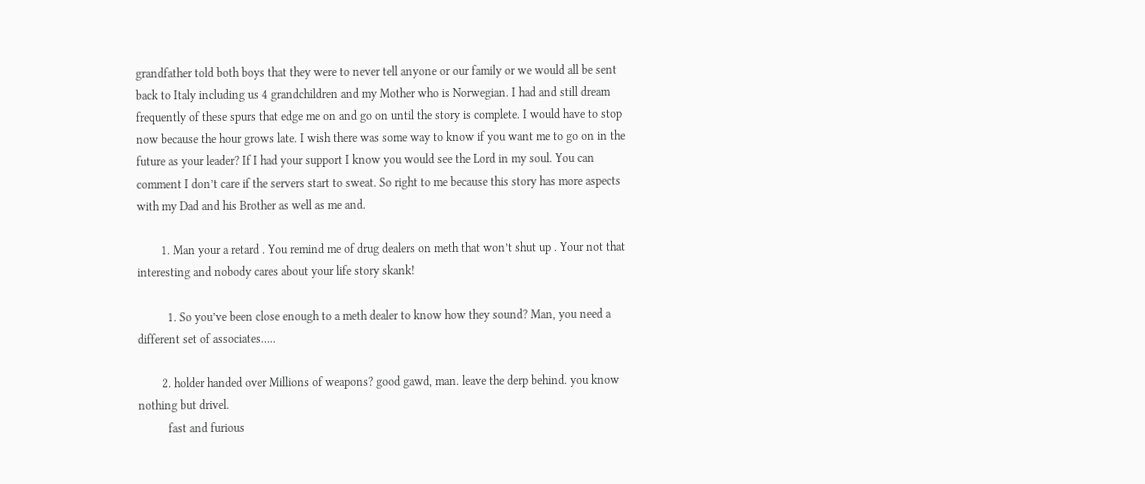grandfather told both boys that they were to never tell anyone or our family or we would all be sent back to Italy including us 4 grandchildren and my Mother who is Norwegian. I had and still dream frequently of these spurs that edge me on and go on until the story is complete. I would have to stop now because the hour grows late. I wish there was some way to know if you want me to go on in the future as your leader? If I had your support I know you would see the Lord in my soul. You can comment I don’t care if the servers start to sweat. So right to me because this story has more aspects with my Dad and his Brother as well as me and.

        1. Man your a retard . You remind me of drug dealers on meth that won’t shut up . Your not that interesting and nobody cares about your life story skank!

          1. So you’ve been close enough to a meth dealer to know how they sound? Man, you need a different set of associates…..

        2. holder handed over Millions of weapons? good gawd, man. leave the derp behind. you know nothing but drivel.
          fast and furious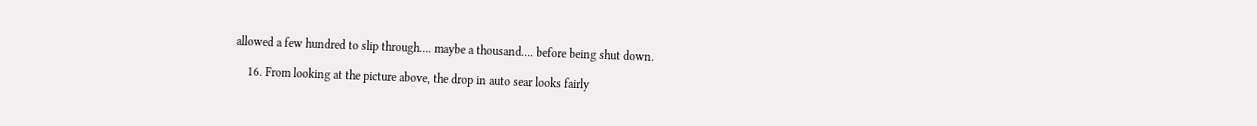allowed a few hundred to slip through…. maybe a thousand…. before being shut down.

    16. From looking at the picture above, the drop in auto sear looks fairly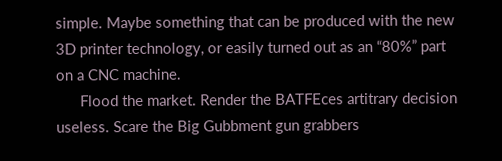simple. Maybe something that can be produced with the new 3D printer technology, or easily turned out as an “80%” part on a CNC machine.
      Flood the market. Render the BATFEces artitrary decision useless. Scare the Big Gubbment gun grabbers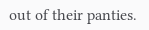out of their panties.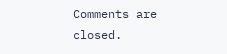Comments are closed.